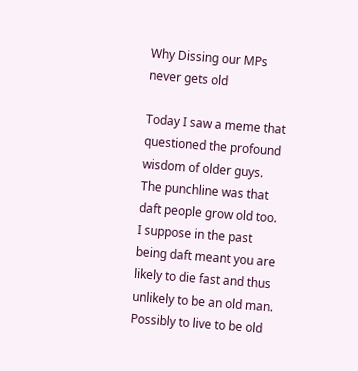Why Dissing our MPs never gets old

Today I saw a meme that questioned the profound wisdom of older guys. The punchline was that daft people grow old too. I suppose in the past being daft meant you are likely to die fast and thus unlikely to be an old man. Possibly to live to be old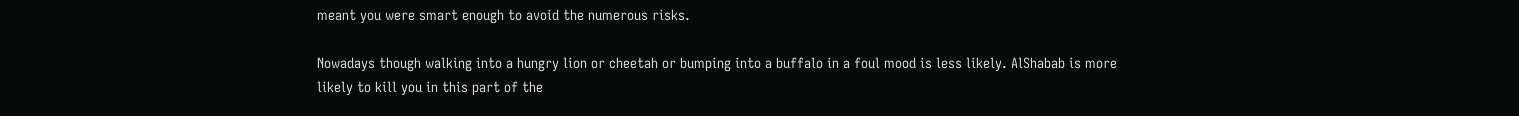meant you were smart enough to avoid the numerous risks.

Nowadays though walking into a hungry lion or cheetah or bumping into a buffalo in a foul mood is less likely. AlShabab is more likely to kill you in this part of the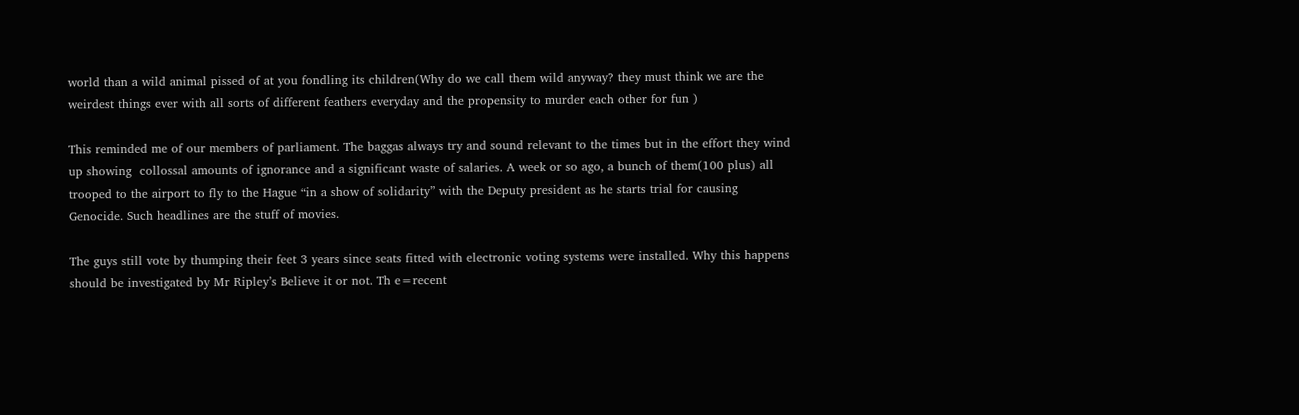world than a wild animal pissed of at you fondling its children(Why do we call them wild anyway? they must think we are the weirdest things ever with all sorts of different feathers everyday and the propensity to murder each other for fun )

This reminded me of our members of parliament. The baggas always try and sound relevant to the times but in the effort they wind up showing  collossal amounts of ignorance and a significant waste of salaries. A week or so ago, a bunch of them(100 plus) all trooped to the airport to fly to the Hague “in a show of solidarity” with the Deputy president as he starts trial for causing Genocide. Such headlines are the stuff of movies.

The guys still vote by thumping their feet 3 years since seats fitted with electronic voting systems were installed. Why this happens should be investigated by Mr Ripley’s Believe it or not. Th e=recent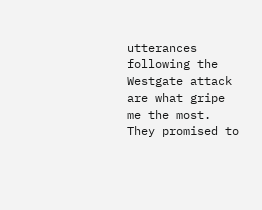utterances following the Westgate attack are what gripe me the most. They promised to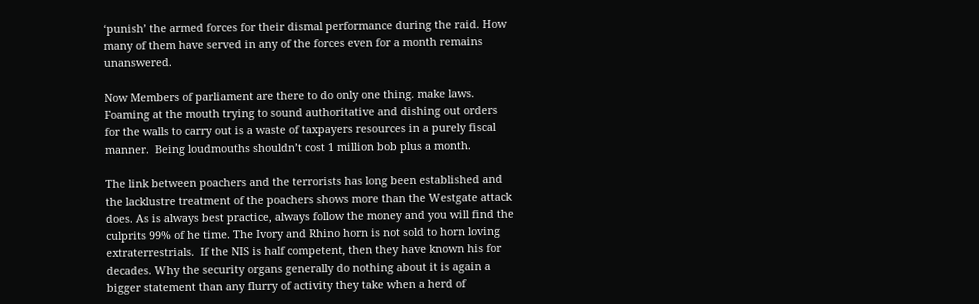‘punish’ the armed forces for their dismal performance during the raid. How many of them have served in any of the forces even for a month remains unanswered.

Now Members of parliament are there to do only one thing. make laws. Foaming at the mouth trying to sound authoritative and dishing out orders for the walls to carry out is a waste of taxpayers resources in a purely fiscal manner.  Being loudmouths shouldn’t cost 1 million bob plus a month.

The link between poachers and the terrorists has long been established and the lacklustre treatment of the poachers shows more than the Westgate attack does. As is always best practice, always follow the money and you will find the culprits 99% of he time. The Ivory and Rhino horn is not sold to horn loving extraterrestrials.  If the NIS is half competent, then they have known his for decades. Why the security organs generally do nothing about it is again a bigger statement than any flurry of activity they take when a herd of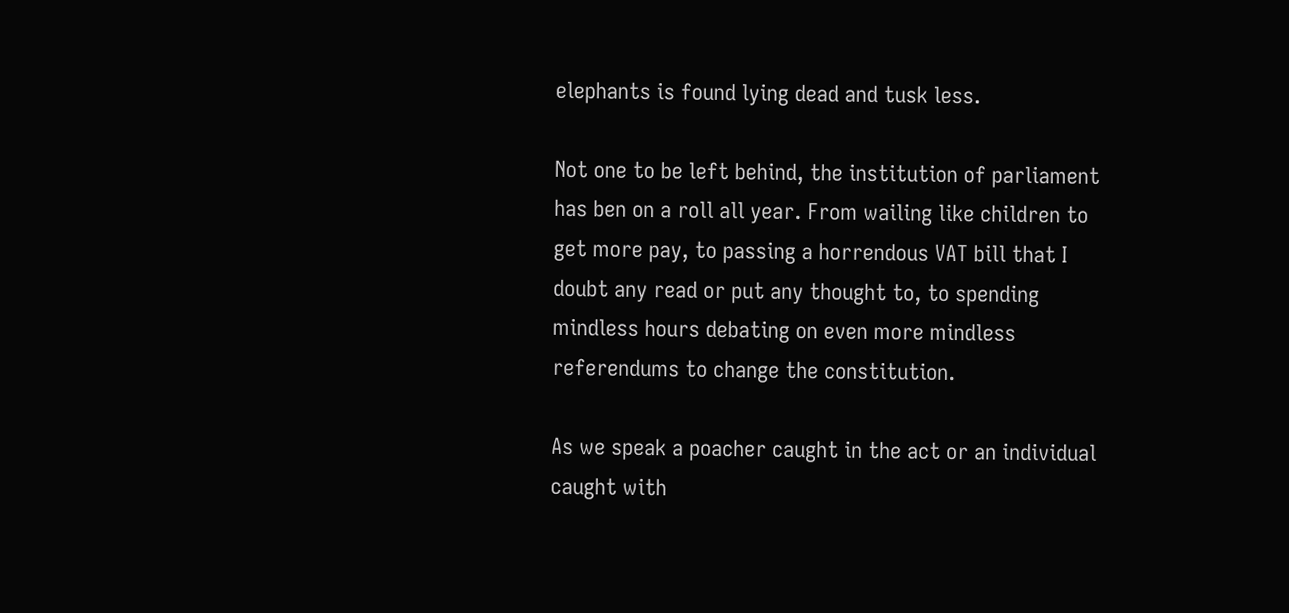elephants is found lying dead and tusk less.

Not one to be left behind, the institution of parliament has ben on a roll all year. From wailing like children to get more pay, to passing a horrendous VAT bill that I doubt any read or put any thought to, to spending mindless hours debating on even more mindless referendums to change the constitution.

As we speak a poacher caught in the act or an individual caught with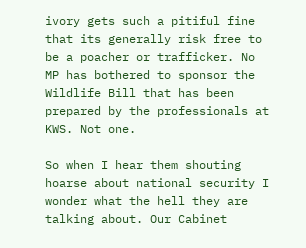ivory gets such a pitiful fine that its generally risk free to be a poacher or trafficker. No MP has bothered to sponsor the Wildlife Bill that has been prepared by the professionals at KWS. Not one.

So when I hear them shouting hoarse about national security I wonder what the hell they are talking about. Our Cabinet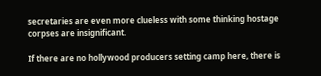secretaries are even more clueless with some thinking hostage corpses are insignificant.

If there are no hollywood producers setting camp here, there is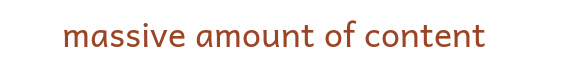massive amount of content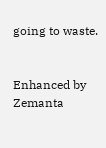going to waste.


Enhanced by Zemanta